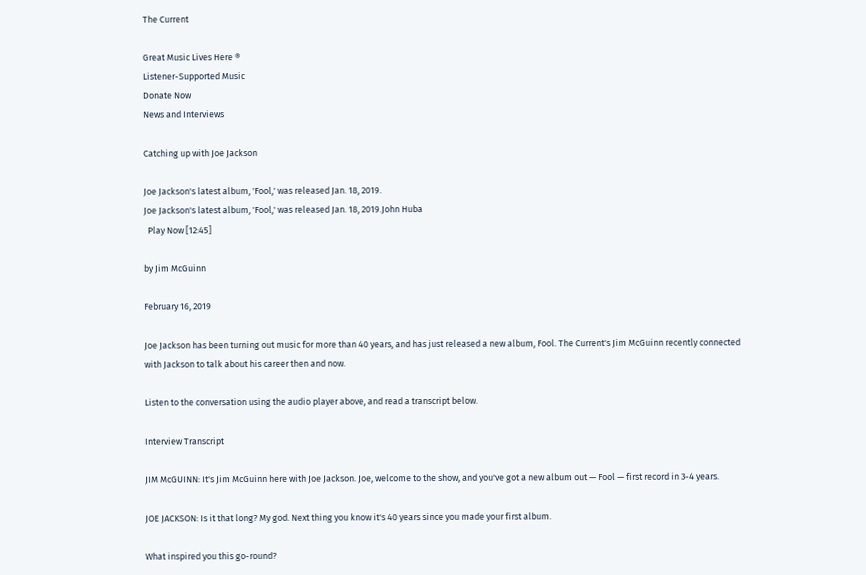The Current

Great Music Lives Here ®
Listener-Supported Music
Donate Now
News and Interviews

Catching up with Joe Jackson

Joe Jackson's latest album, 'Fool,' was released Jan. 18, 2019.
Joe Jackson's latest album, 'Fool,' was released Jan. 18, 2019.John Huba
  Play Now [12:45]

by Jim McGuinn

February 16, 2019

Joe Jackson has been turning out music for more than 40 years, and has just released a new album, Fool. The Current's Jim McGuinn recently connected with Jackson to talk about his career then and now.

Listen to the conversation using the audio player above, and read a transcript below.

Interview Transcript

JIM McGUINN: It's Jim McGuinn here with Joe Jackson. Joe, welcome to the show, and you've got a new album out — Fool — first record in 3-4 years.

JOE JACKSON: Is it that long? My god. Next thing you know it's 40 years since you made your first album.

What inspired you this go-round?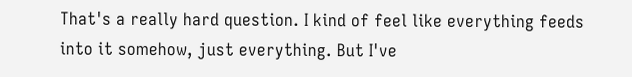That's a really hard question. I kind of feel like everything feeds into it somehow, just everything. But I've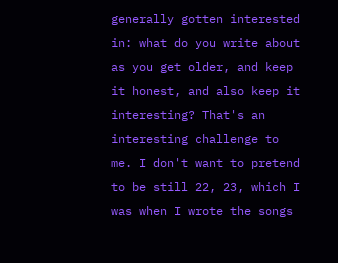generally gotten interested in: what do you write about as you get older, and keep it honest, and also keep it interesting? That's an interesting challenge to me. I don't want to pretend to be still 22, 23, which I was when I wrote the songs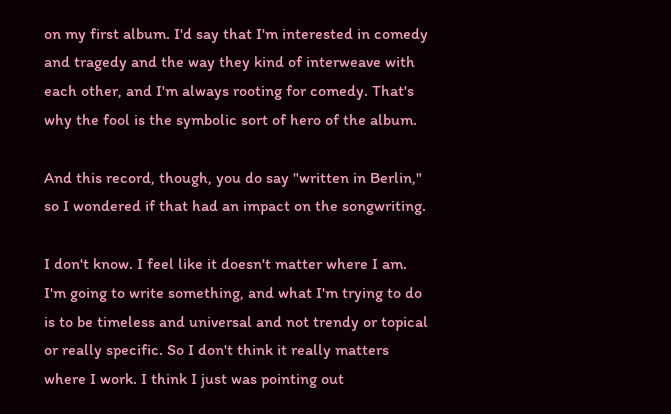on my first album. I'd say that I'm interested in comedy and tragedy and the way they kind of interweave with each other, and I'm always rooting for comedy. That's why the fool is the symbolic sort of hero of the album.

And this record, though, you do say "written in Berlin," so I wondered if that had an impact on the songwriting.

I don't know. I feel like it doesn't matter where I am. I'm going to write something, and what I'm trying to do is to be timeless and universal and not trendy or topical or really specific. So I don't think it really matters where I work. I think I just was pointing out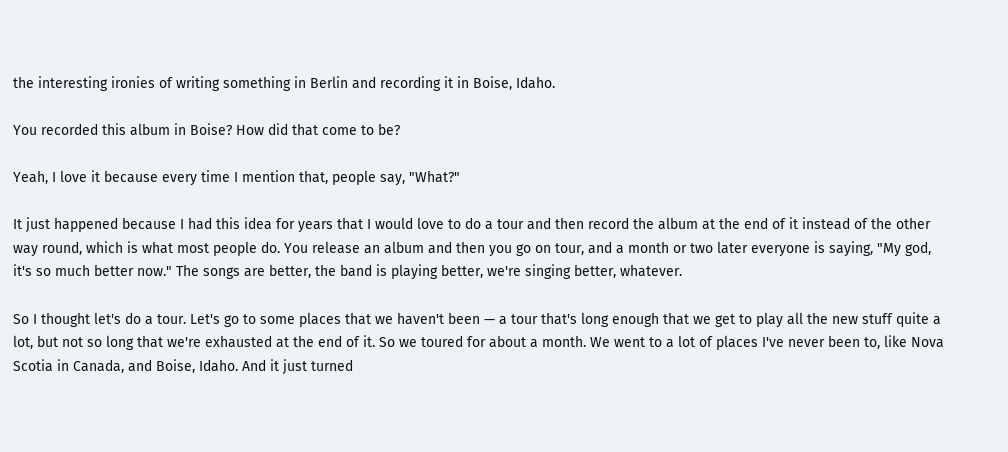the interesting ironies of writing something in Berlin and recording it in Boise, Idaho.

You recorded this album in Boise? How did that come to be?

Yeah, I love it because every time I mention that, people say, "What?"

It just happened because I had this idea for years that I would love to do a tour and then record the album at the end of it instead of the other way round, which is what most people do. You release an album and then you go on tour, and a month or two later everyone is saying, "My god, it's so much better now." The songs are better, the band is playing better, we're singing better, whatever.

So I thought let's do a tour. Let's go to some places that we haven't been — a tour that's long enough that we get to play all the new stuff quite a lot, but not so long that we're exhausted at the end of it. So we toured for about a month. We went to a lot of places I've never been to, like Nova Scotia in Canada, and Boise, Idaho. And it just turned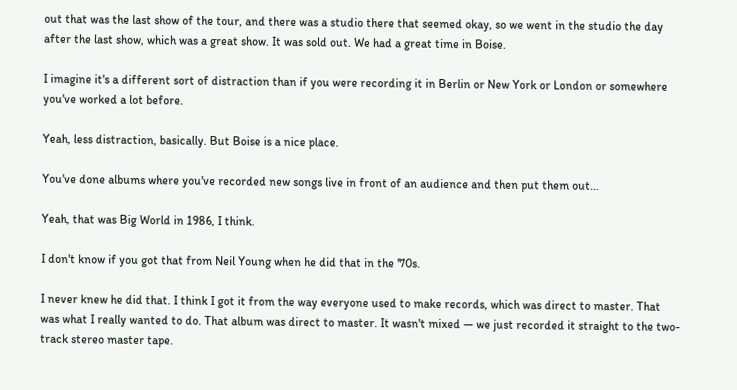out that was the last show of the tour, and there was a studio there that seemed okay, so we went in the studio the day after the last show, which was a great show. It was sold out. We had a great time in Boise.

I imagine it's a different sort of distraction than if you were recording it in Berlin or New York or London or somewhere you've worked a lot before.

Yeah, less distraction, basically. But Boise is a nice place.

You've done albums where you've recorded new songs live in front of an audience and then put them out…

Yeah, that was Big World in 1986, I think.

I don't know if you got that from Neil Young when he did that in the '70s.

I never knew he did that. I think I got it from the way everyone used to make records, which was direct to master. That was what I really wanted to do. That album was direct to master. It wasn't mixed — we just recorded it straight to the two-track stereo master tape.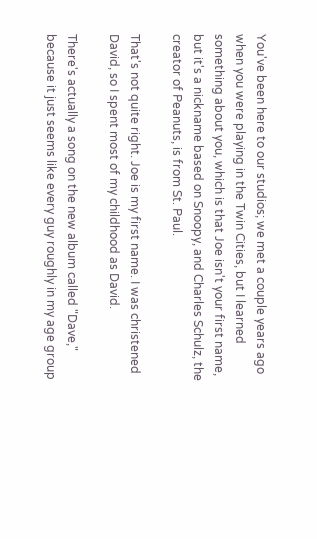You've been here to our studios; we met a couple years ago when you were playing in the Twin Cities, but I learned something about you, which is that Joe isn't your first name, but it's a nickname based on Snoopy, and Charles Schulz, the creator of Peanuts, is from St. Paul.

That's not quite right. Joe is my first name. I was christened David, so I spent most of my childhood as David.

There's actually a song on the new album called "Dave," because it just seems like every guy roughly in my age group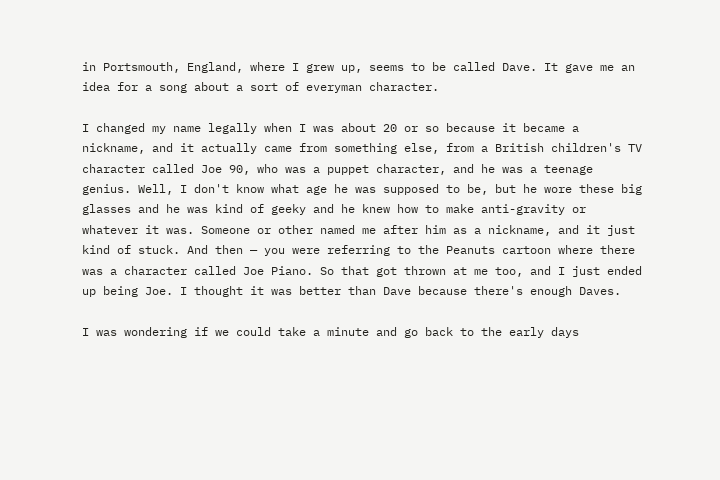in Portsmouth, England, where I grew up, seems to be called Dave. It gave me an idea for a song about a sort of everyman character.

I changed my name legally when I was about 20 or so because it became a nickname, and it actually came from something else, from a British children's TV character called Joe 90, who was a puppet character, and he was a teenage genius. Well, I don't know what age he was supposed to be, but he wore these big glasses and he was kind of geeky and he knew how to make anti-gravity or whatever it was. Someone or other named me after him as a nickname, and it just kind of stuck. And then — you were referring to the Peanuts cartoon where there was a character called Joe Piano. So that got thrown at me too, and I just ended up being Joe. I thought it was better than Dave because there's enough Daves.

I was wondering if we could take a minute and go back to the early days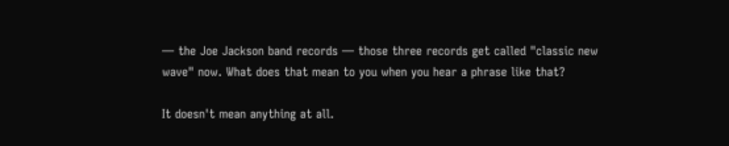— the Joe Jackson band records — those three records get called "classic new wave" now. What does that mean to you when you hear a phrase like that?

It doesn't mean anything at all.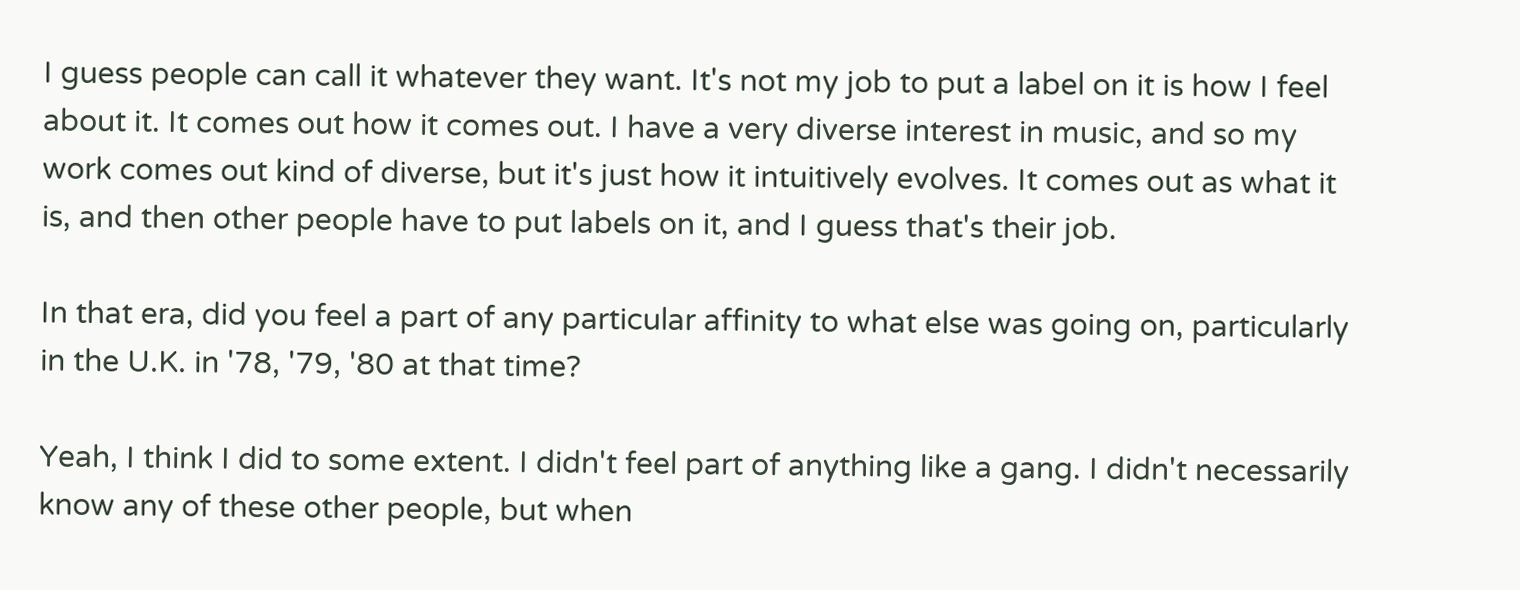I guess people can call it whatever they want. It's not my job to put a label on it is how I feel about it. It comes out how it comes out. I have a very diverse interest in music, and so my work comes out kind of diverse, but it's just how it intuitively evolves. It comes out as what it is, and then other people have to put labels on it, and I guess that's their job.

In that era, did you feel a part of any particular affinity to what else was going on, particularly in the U.K. in '78, '79, '80 at that time?

Yeah, I think I did to some extent. I didn't feel part of anything like a gang. I didn't necessarily know any of these other people, but when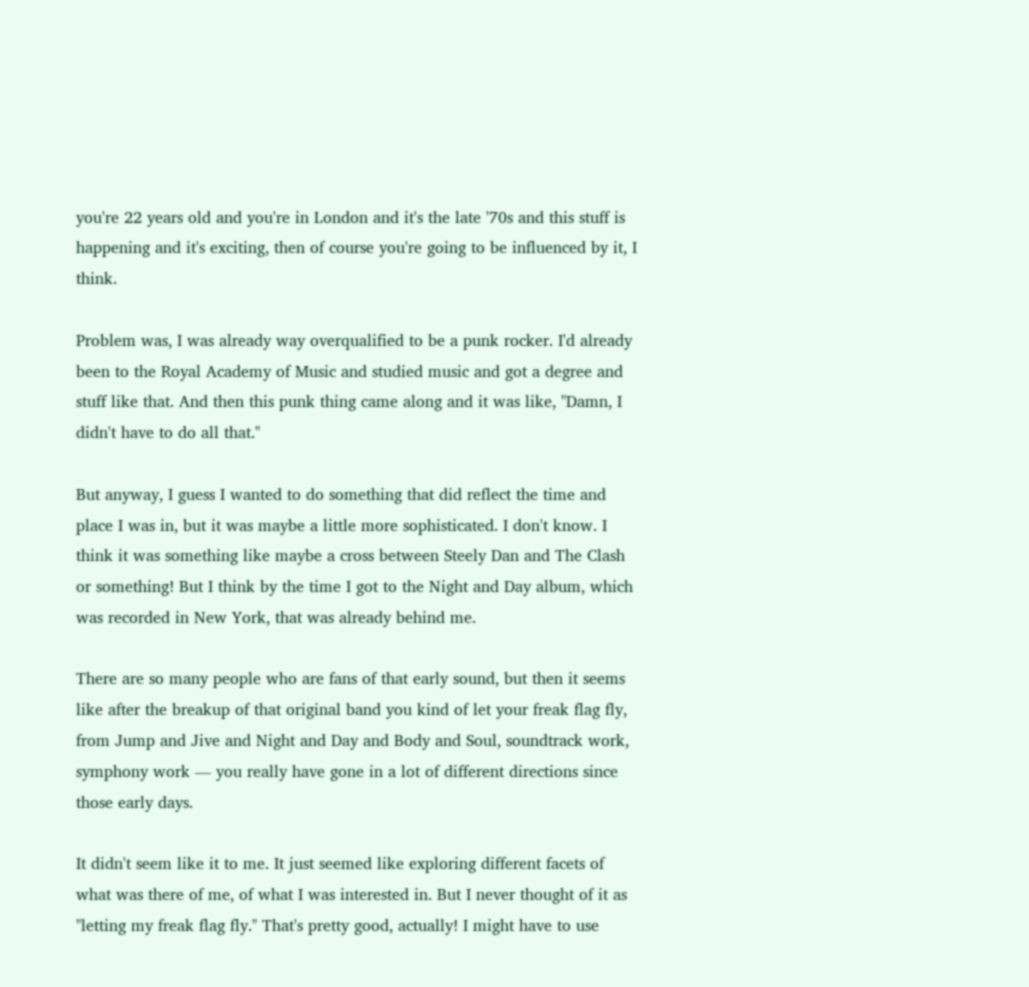you're 22 years old and you're in London and it's the late '70s and this stuff is happening and it's exciting, then of course you're going to be influenced by it, I think.

Problem was, I was already way overqualified to be a punk rocker. I'd already been to the Royal Academy of Music and studied music and got a degree and stuff like that. And then this punk thing came along and it was like, "Damn, I didn't have to do all that."

But anyway, I guess I wanted to do something that did reflect the time and place I was in, but it was maybe a little more sophisticated. I don't know. I think it was something like maybe a cross between Steely Dan and The Clash or something! But I think by the time I got to the Night and Day album, which was recorded in New York, that was already behind me.

There are so many people who are fans of that early sound, but then it seems like after the breakup of that original band you kind of let your freak flag fly, from Jump and Jive and Night and Day and Body and Soul, soundtrack work, symphony work — you really have gone in a lot of different directions since those early days.

It didn't seem like it to me. It just seemed like exploring different facets of what was there of me, of what I was interested in. But I never thought of it as "letting my freak flag fly." That's pretty good, actually! I might have to use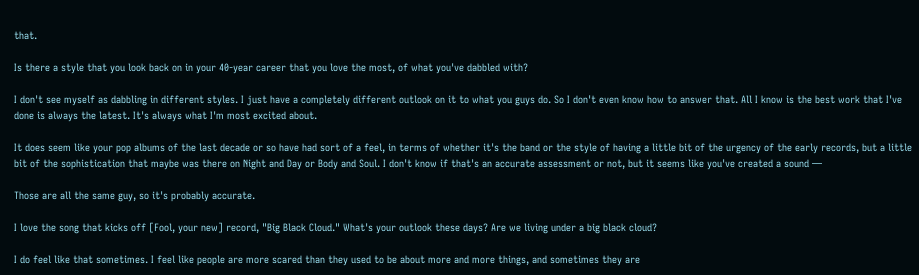that.

Is there a style that you look back on in your 40-year career that you love the most, of what you've dabbled with?

I don't see myself as dabbling in different styles. I just have a completely different outlook on it to what you guys do. So I don't even know how to answer that. All I know is the best work that I've done is always the latest. It's always what I'm most excited about.

It does seem like your pop albums of the last decade or so have had sort of a feel, in terms of whether it's the band or the style of having a little bit of the urgency of the early records, but a little bit of the sophistication that maybe was there on Night and Day or Body and Soul. I don't know if that's an accurate assessment or not, but it seems like you've created a sound —

Those are all the same guy, so it's probably accurate.

I love the song that kicks off [Fool, your new] record, "Big Black Cloud." What's your outlook these days? Are we living under a big black cloud?

I do feel like that sometimes. I feel like people are more scared than they used to be about more and more things, and sometimes they are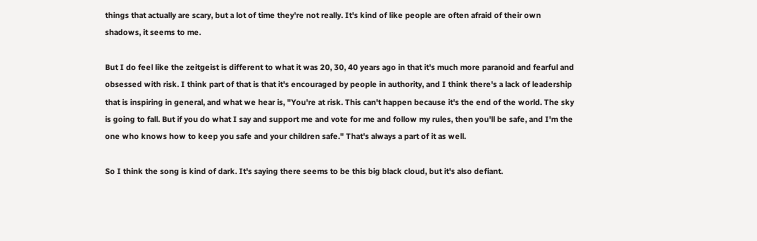things that actually are scary, but a lot of time they're not really. It's kind of like people are often afraid of their own shadows, it seems to me.

But I do feel like the zeitgeist is different to what it was 20, 30, 40 years ago in that it's much more paranoid and fearful and obsessed with risk. I think part of that is that it's encouraged by people in authority, and I think there's a lack of leadership that is inspiring in general, and what we hear is, "You're at risk. This can't happen because it's the end of the world. The sky is going to fall. But if you do what I say and support me and vote for me and follow my rules, then you'll be safe, and I'm the one who knows how to keep you safe and your children safe." That's always a part of it as well.

So I think the song is kind of dark. It's saying there seems to be this big black cloud, but it's also defiant.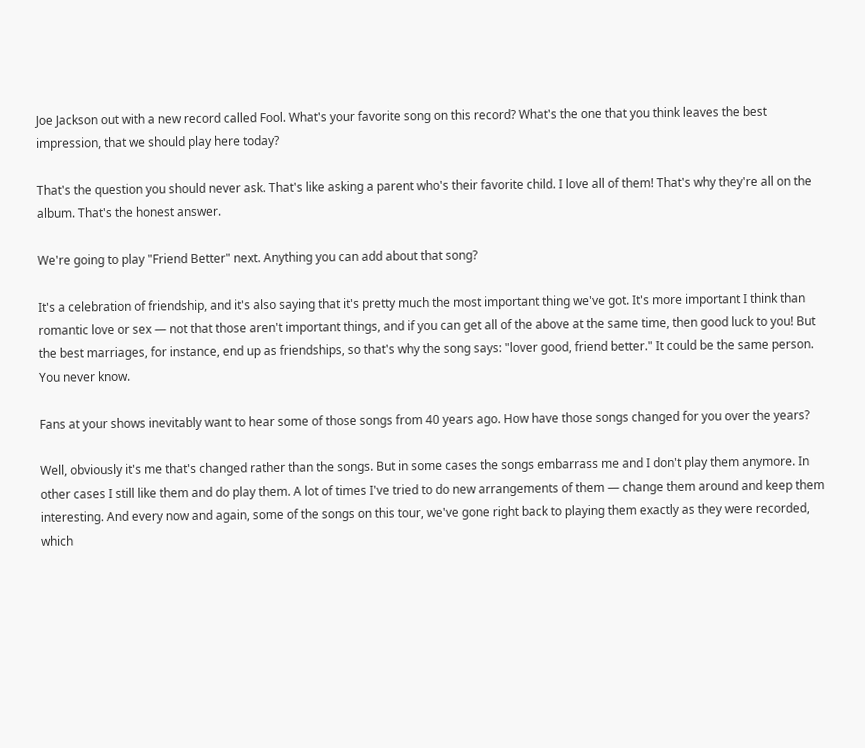Joe Jackson out with a new record called Fool. What's your favorite song on this record? What's the one that you think leaves the best impression, that we should play here today?

That's the question you should never ask. That's like asking a parent who's their favorite child. I love all of them! That's why they're all on the album. That's the honest answer.

We're going to play "Friend Better" next. Anything you can add about that song?

It's a celebration of friendship, and it's also saying that it's pretty much the most important thing we've got. It's more important I think than romantic love or sex — not that those aren't important things, and if you can get all of the above at the same time, then good luck to you! But the best marriages, for instance, end up as friendships, so that's why the song says: "lover good, friend better." It could be the same person. You never know.

Fans at your shows inevitably want to hear some of those songs from 40 years ago. How have those songs changed for you over the years?

Well, obviously it's me that's changed rather than the songs. But in some cases the songs embarrass me and I don't play them anymore. In other cases I still like them and do play them. A lot of times I've tried to do new arrangements of them — change them around and keep them interesting. And every now and again, some of the songs on this tour, we've gone right back to playing them exactly as they were recorded, which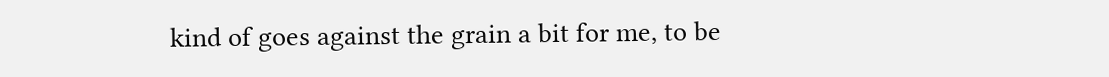kind of goes against the grain a bit for me, to be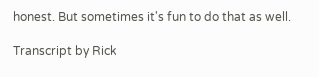honest. But sometimes it's fun to do that as well.

Transcript by Rick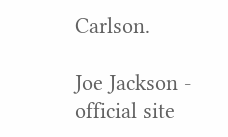Carlson.

Joe Jackson - official site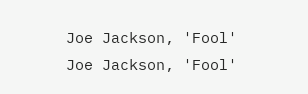Joe Jackson, 'Fool'
Joe Jackson, 'Fool'